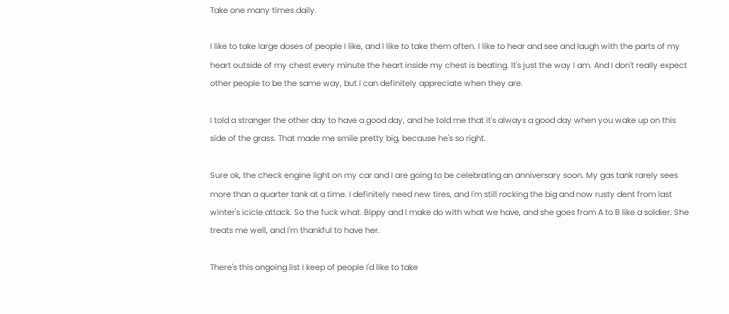Take one many times daily.

I like to take large doses of people I like, and I like to take them often. I like to hear and see and laugh with the parts of my heart outside of my chest every minute the heart inside my chest is beating. It's just the way I am. And I don't really expect other people to be the same way, but I can definitely appreciate when they are.

I told a stranger the other day to have a good day, and he told me that it's always a good day when you wake up on this side of the grass. That made me smile pretty big, because he's so right.

Sure ok, the check engine light on my car and I are going to be celebrating an anniversary soon. My gas tank rarely sees more than a quarter tank at a time. I definitely need new tires, and I'm still rocking the big and now rusty dent from last winter's icicle attack. So the fuck what. Bippy and I make do with what we have, and she goes from A to B like a soldier. She treats me well, and I'm thankful to have her.

There's this ongoing list I keep of people I'd like to take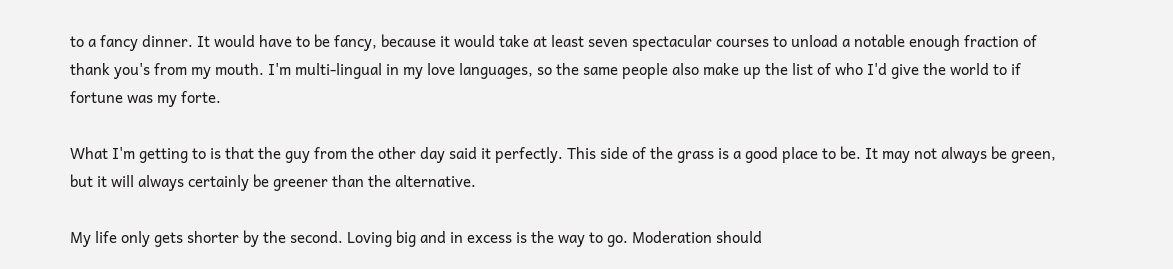to a fancy dinner. It would have to be fancy, because it would take at least seven spectacular courses to unload a notable enough fraction of thank you's from my mouth. I'm multi-lingual in my love languages, so the same people also make up the list of who I'd give the world to if fortune was my forte.

What I'm getting to is that the guy from the other day said it perfectly. This side of the grass is a good place to be. It may not always be green, but it will always certainly be greener than the alternative.

My life only gets shorter by the second. Loving big and in excess is the way to go. Moderation should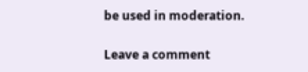be used in moderation.


Leave a comment